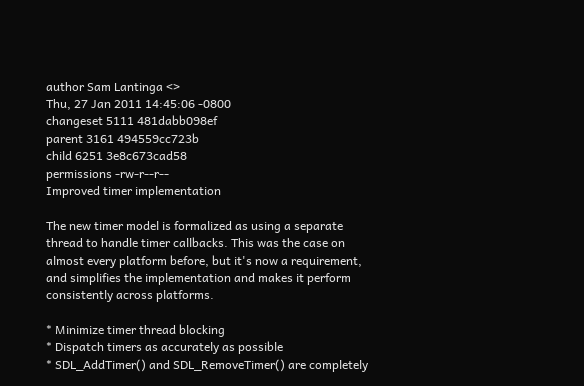author Sam Lantinga <>
Thu, 27 Jan 2011 14:45:06 -0800
changeset 5111 481dabb098ef
parent 3161 494559cc723b
child 6251 3e8c673cad58
permissions -rw-r--r--
Improved timer implementation

The new timer model is formalized as using a separate thread to handle timer callbacks. This was the case on almost every platform before, but it's now a requirement, and simplifies the implementation and makes it perform consistently across platforms.

* Minimize timer thread blocking
* Dispatch timers as accurately as possible
* SDL_AddTimer() and SDL_RemoveTimer() are completely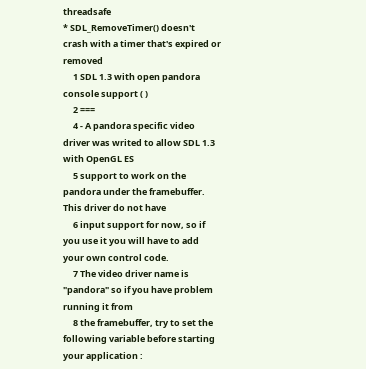threadsafe
* SDL_RemoveTimer() doesn't crash with a timer that's expired or removed
     1 SDL 1.3 with open pandora console support ( )
     2 ===
     4 - A pandora specific video driver was writed to allow SDL 1.3 with OpenGL ES
     5 support to work on the pandora under the framebuffer. This driver do not have
     6 input support for now, so if you use it you will have to add your own control code.
     7 The video driver name is "pandora" so if you have problem running it from
     8 the framebuffer, try to set the following variable before starting your application :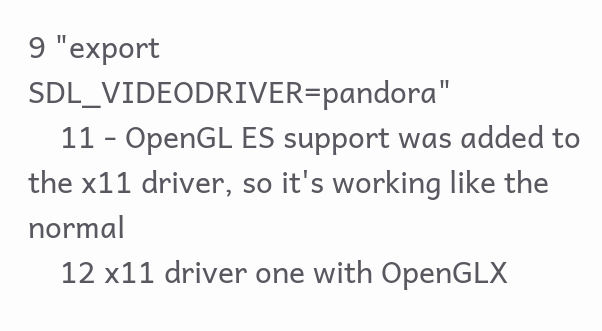9 "export SDL_VIDEODRIVER=pandora"
    11 - OpenGL ES support was added to the x11 driver, so it's working like the normal
    12 x11 driver one with OpenGLX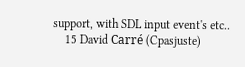support, with SDL input event's etc..
    15 David Carré (Cpasjuste)